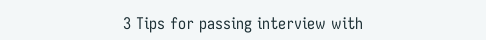3 Tips for passing interview with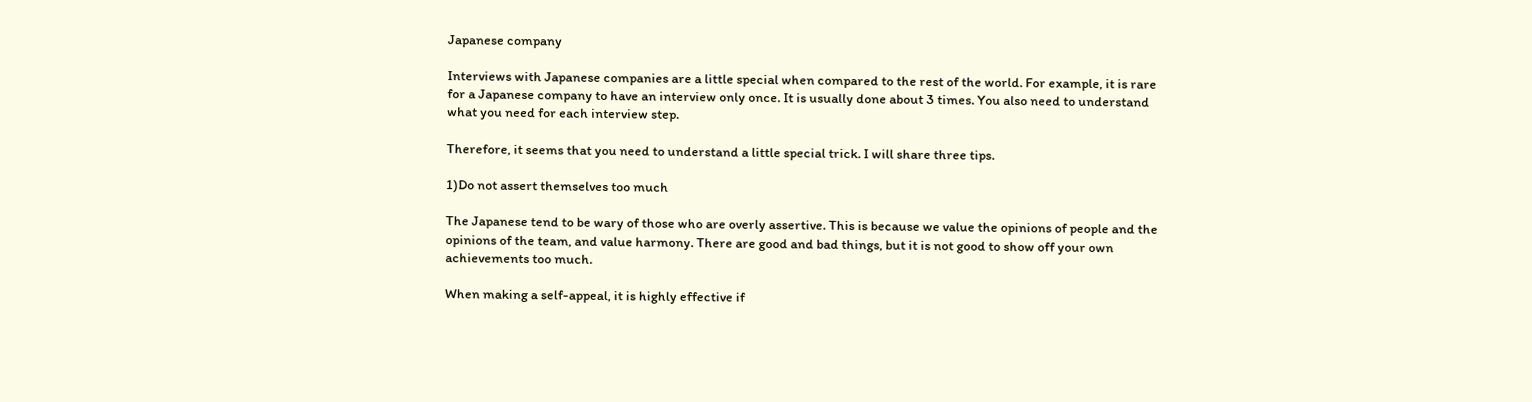Japanese company

Interviews with Japanese companies are a little special when compared to the rest of the world. For example, it is rare for a Japanese company to have an interview only once. It is usually done about 3 times. You also need to understand what you need for each interview step.

Therefore, it seems that you need to understand a little special trick. I will share three tips.

1)Do not assert themselves too much

The Japanese tend to be wary of those who are overly assertive. This is because we value the opinions of people and the opinions of the team, and value harmony. There are good and bad things, but it is not good to show off your own achievements too much.

When making a self-appeal, it is highly effective if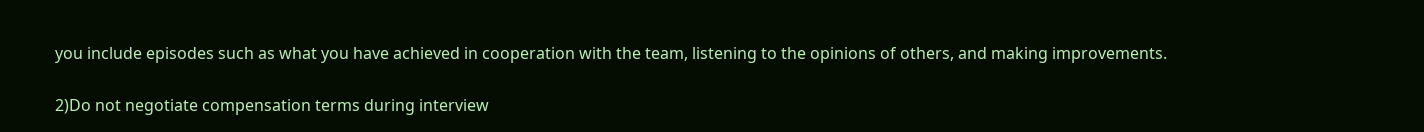you include episodes such as what you have achieved in cooperation with the team, listening to the opinions of others, and making improvements.

2)Do not negotiate compensation terms during interview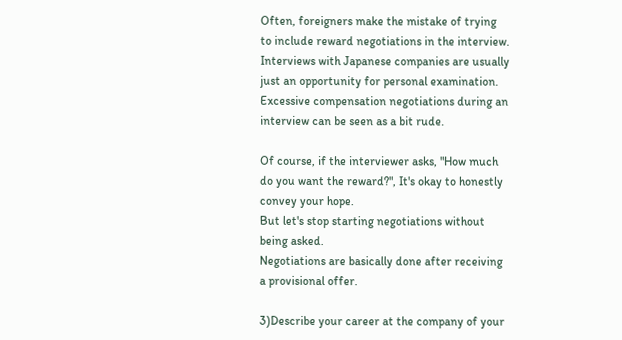Often, foreigners make the mistake of trying to include reward negotiations in the interview. Interviews with Japanese companies are usually just an opportunity for personal examination. Excessive compensation negotiations during an interview can be seen as a bit rude.

Of course, if the interviewer asks, "How much do you want the reward?", It's okay to honestly convey your hope.
But let's stop starting negotiations without being asked.
Negotiations are basically done after receiving a provisional offer.

3)Describe your career at the company of your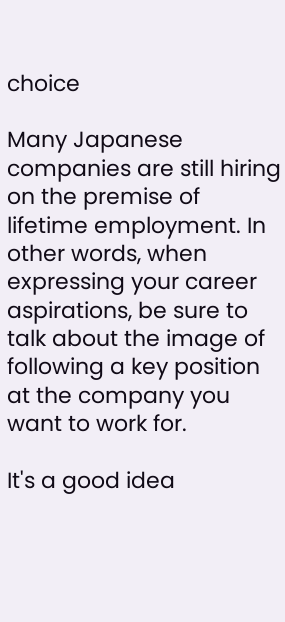choice

Many Japanese companies are still hiring on the premise of lifetime employment. In other words, when expressing your career aspirations, be sure to talk about the image of following a key position at the company you want to work for.

It's a good idea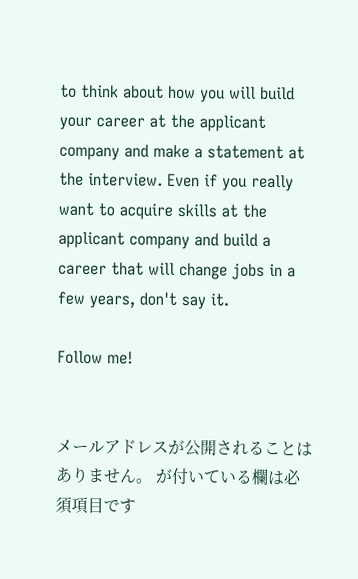to think about how you will build your career at the applicant company and make a statement at the interview. Even if you really want to acquire skills at the applicant company and build a career that will change jobs in a few years, don't say it.

Follow me!


メールアドレスが公開されることはありません。 が付いている欄は必須項目です